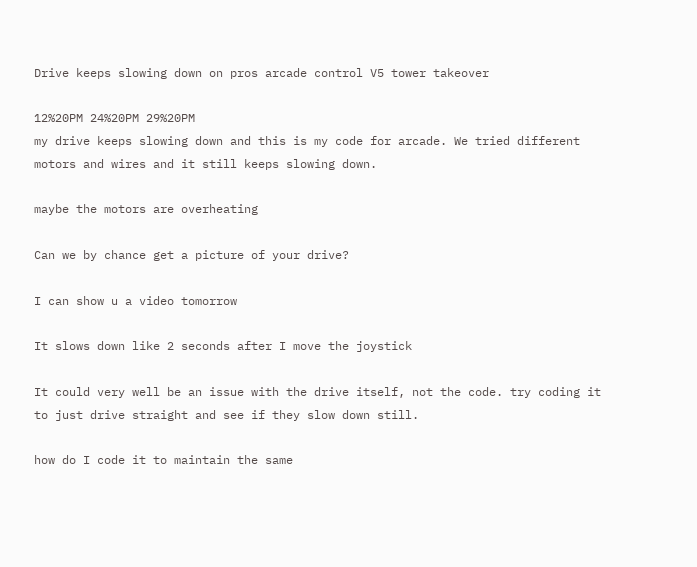Drive keeps slowing down on pros arcade control V5 tower takeover

12%20PM 24%20PM 29%20PM
my drive keeps slowing down and this is my code for arcade. We tried different motors and wires and it still keeps slowing down.

maybe the motors are overheating

Can we by chance get a picture of your drive?

I can show u a video tomorrow

It slows down like 2 seconds after I move the joystick

It could very well be an issue with the drive itself, not the code. try coding it to just drive straight and see if they slow down still.

how do I code it to maintain the same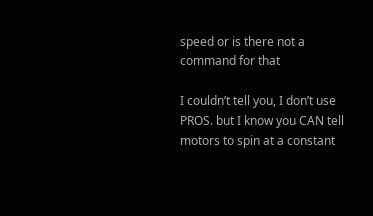speed or is there not a command for that

I couldn’t tell you, I don’t use PROS. but I know you CAN tell motors to spin at a constant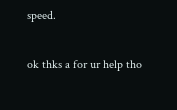speed.

ok thks a for ur help tho